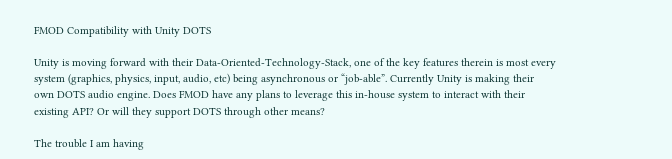FMOD Compatibility with Unity DOTS

Unity is moving forward with their Data-Oriented-Technology-Stack, one of the key features therein is most every system (graphics, physics, input, audio, etc) being asynchronous or “job-able”. Currently Unity is making their own DOTS audio engine. Does FMOD have any plans to leverage this in-house system to interact with their existing API? Or will they support DOTS through other means?

The trouble I am having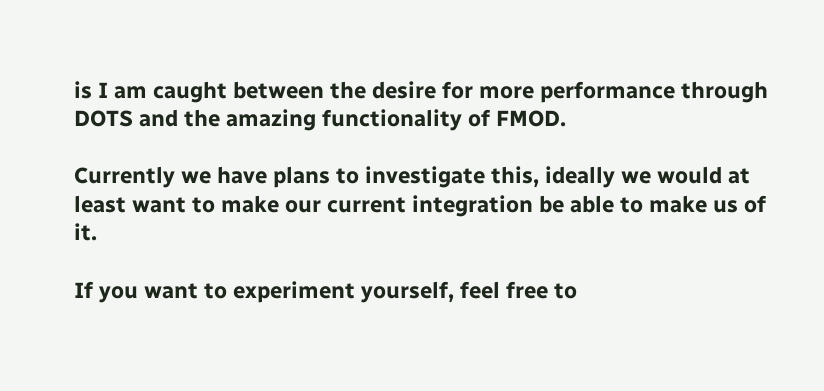is I am caught between the desire for more performance through DOTS and the amazing functionality of FMOD.

Currently we have plans to investigate this, ideally we would at least want to make our current integration be able to make us of it.

If you want to experiment yourself, feel free to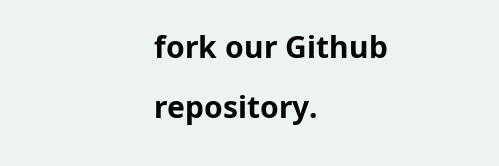fork our Github repository.